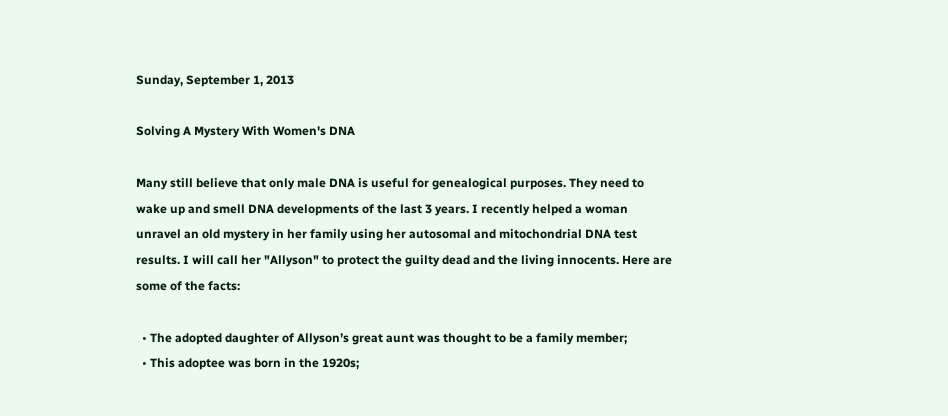Sunday, September 1, 2013

Solving A Mystery With Women's DNA

Many still believe that only male DNA is useful for genealogical purposes. They need to wake up and smell DNA developments of the last 3 years. I recently helped a woman unravel an old mystery in her family using her autosomal and mitochondrial DNA test results. I will call her "Allyson" to protect the guilty dead and the living innocents. Here are some of the facts:

  • The adopted daughter of Allyson’s great aunt was thought to be a family member;
  • This adoptee was born in the 1920s;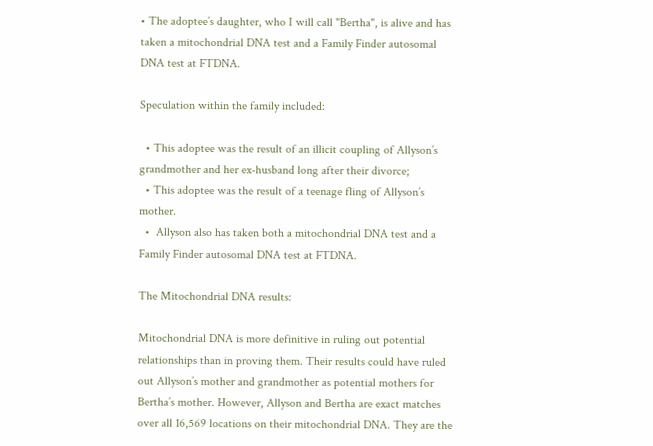• The adoptee’s daughter, who I will call "Bertha", is alive and has taken a mitochondrial DNA test and a Family Finder autosomal DNA test at FTDNA.

Speculation within the family included:

  • This adoptee was the result of an illicit coupling of Allyson’s grandmother and her ex-husband long after their divorce;
  • This adoptee was the result of a teenage fling of Allyson’s mother.
  •  Allyson also has taken both a mitochondrial DNA test and a Family Finder autosomal DNA test at FTDNA.

The Mitochondrial DNA results:

Mitochondrial DNA is more definitive in ruling out potential relationships than in proving them. Their results could have ruled out Allyson’s mother and grandmother as potential mothers for Bertha’s mother. However, Allyson and Bertha are exact matches over all 16,569 locations on their mitochondrial DNA. They are the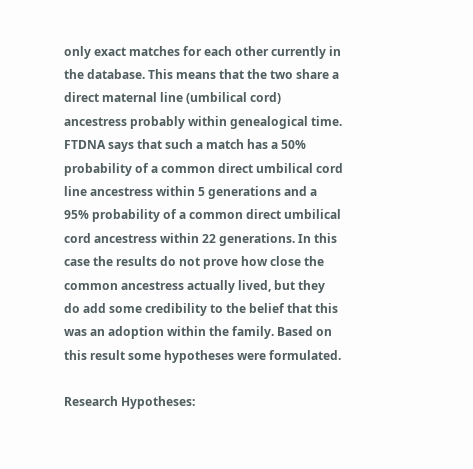only exact matches for each other currently in the database. This means that the two share a direct maternal line (umbilical cord) ancestress probably within genealogical time. FTDNA says that such a match has a 50% probability of a common direct umbilical cord line ancestress within 5 generations and a 95% probability of a common direct umbilical cord ancestress within 22 generations. In this case the results do not prove how close the common ancestress actually lived, but they do add some credibility to the belief that this was an adoption within the family. Based on this result some hypotheses were formulated.

Research Hypotheses: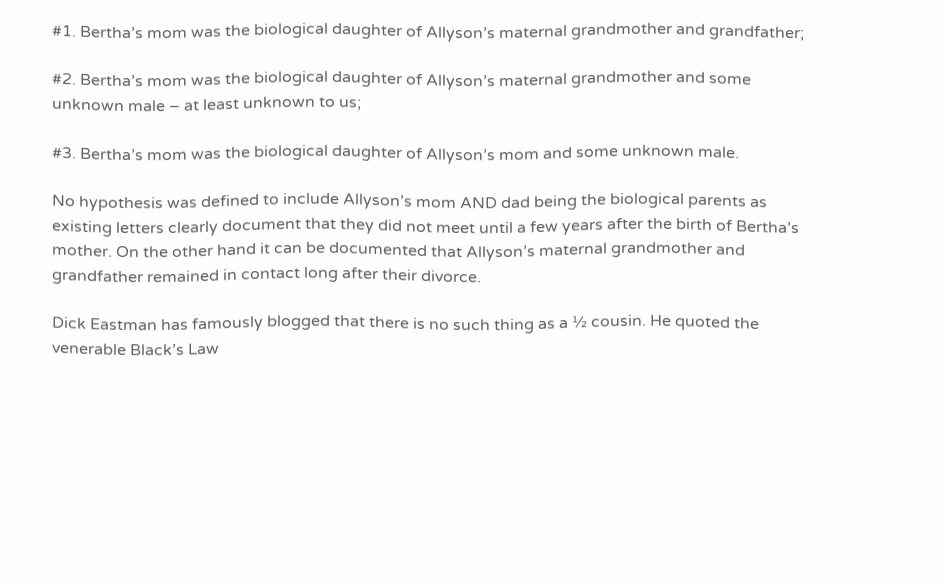#1. Bertha’s mom was the biological daughter of Allyson’s maternal grandmother and grandfather;

#2. Bertha’s mom was the biological daughter of Allyson’s maternal grandmother and some unknown male – at least unknown to us;

#3. Bertha’s mom was the biological daughter of Allyson’s mom and some unknown male.

No hypothesis was defined to include Allyson’s mom AND dad being the biological parents as existing letters clearly document that they did not meet until a few years after the birth of Bertha’s mother. On the other hand it can be documented that Allyson’s maternal grandmother and grandfather remained in contact long after their divorce.

Dick Eastman has famously blogged that there is no such thing as a ½ cousin. He quoted the venerable Black’s Law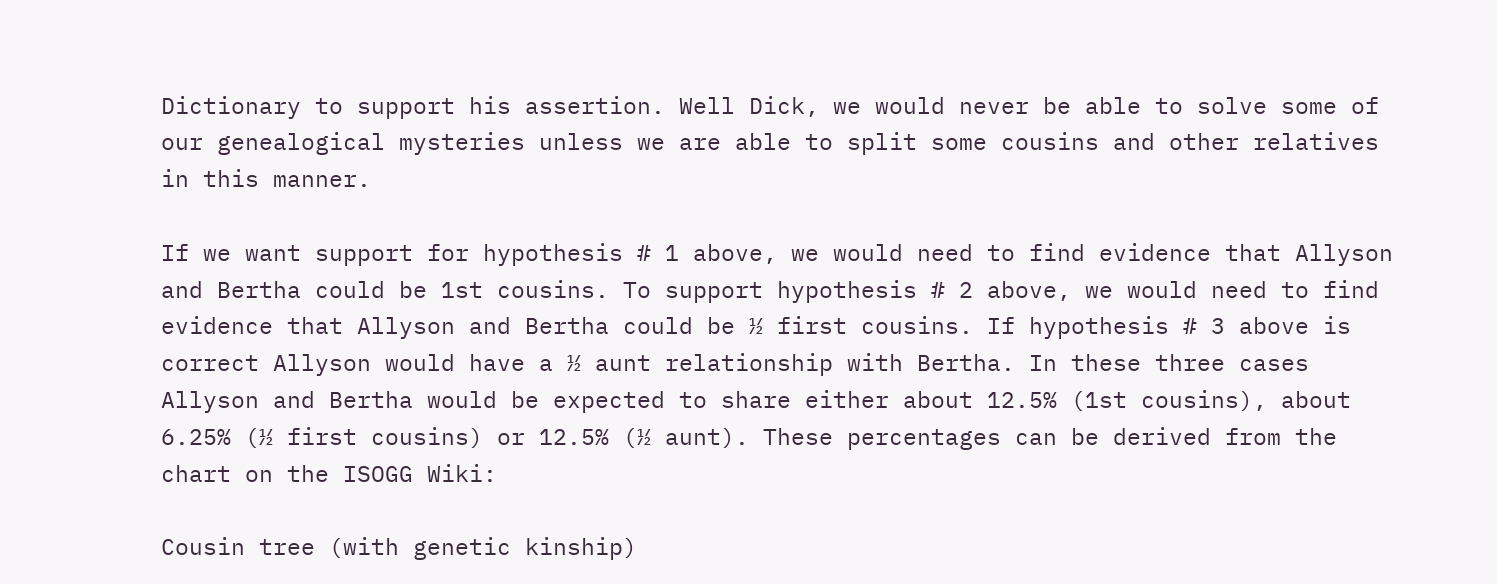Dictionary to support his assertion. Well Dick, we would never be able to solve some of our genealogical mysteries unless we are able to split some cousins and other relatives in this manner.

If we want support for hypothesis # 1 above, we would need to find evidence that Allyson and Bertha could be 1st cousins. To support hypothesis # 2 above, we would need to find evidence that Allyson and Bertha could be ½ first cousins. If hypothesis # 3 above is correct Allyson would have a ½ aunt relationship with Bertha. In these three cases Allyson and Bertha would be expected to share either about 12.5% (1st cousins), about 6.25% (½ first cousins) or 12.5% (½ aunt). These percentages can be derived from the chart on the ISOGG Wiki:

Cousin tree (with genetic kinship)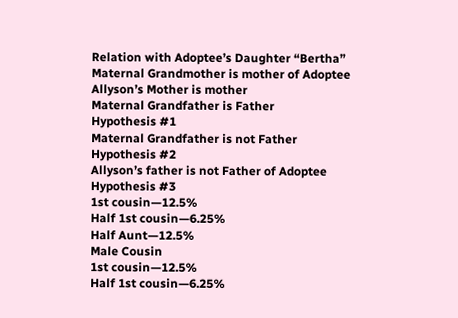Relation with Adoptee’s Daughter “Bertha”
Maternal Grandmother is mother of Adoptee
Allyson’s Mother is mother
Maternal Grandfather is Father
Hypothesis #1
Maternal Grandfather is not Father
Hypothesis #2
Allyson’s father is not Father of Adoptee
Hypothesis #3
1st cousin—12.5%
Half 1st cousin—6.25%
Half Aunt—12.5%
Male Cousin
1st cousin—12.5%
Half 1st cousin—6.25%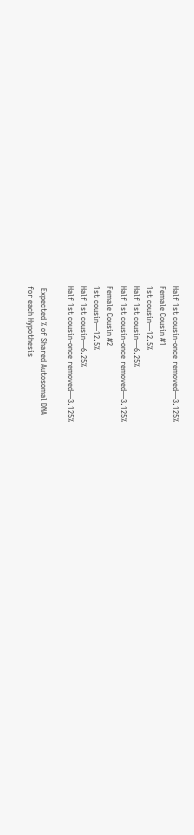Half 1st cousin-once removed—3.125%
Female Cousin #1
1st cousin—12.5%
Half 1st cousin—6.25%
Half 1st cousin-once removed—3.125%
Female Cousin #2
1st cousin—12.5%
Half 1st cousin—6.25%
Half 1st cousin-once removed—3.125%

 Expected % of Shared Autosomal DNA
for each Hypothesis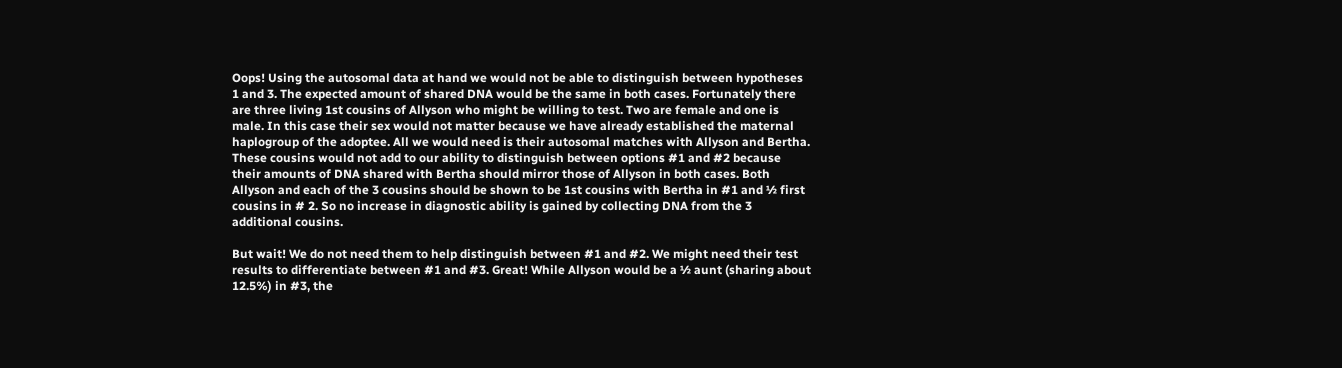Oops! Using the autosomal data at hand we would not be able to distinguish between hypotheses 1 and 3. The expected amount of shared DNA would be the same in both cases. Fortunately there are three living 1st cousins of Allyson who might be willing to test. Two are female and one is male. In this case their sex would not matter because we have already established the maternal haplogroup of the adoptee. All we would need is their autosomal matches with Allyson and Bertha. These cousins would not add to our ability to distinguish between options #1 and #2 because their amounts of DNA shared with Bertha should mirror those of Allyson in both cases. Both Allyson and each of the 3 cousins should be shown to be 1st cousins with Bertha in #1 and ½ first cousins in # 2. So no increase in diagnostic ability is gained by collecting DNA from the 3 additional cousins.

But wait! We do not need them to help distinguish between #1 and #2. We might need their test results to differentiate between #1 and #3. Great! While Allyson would be a ½ aunt (sharing about 12.5%) in #3, the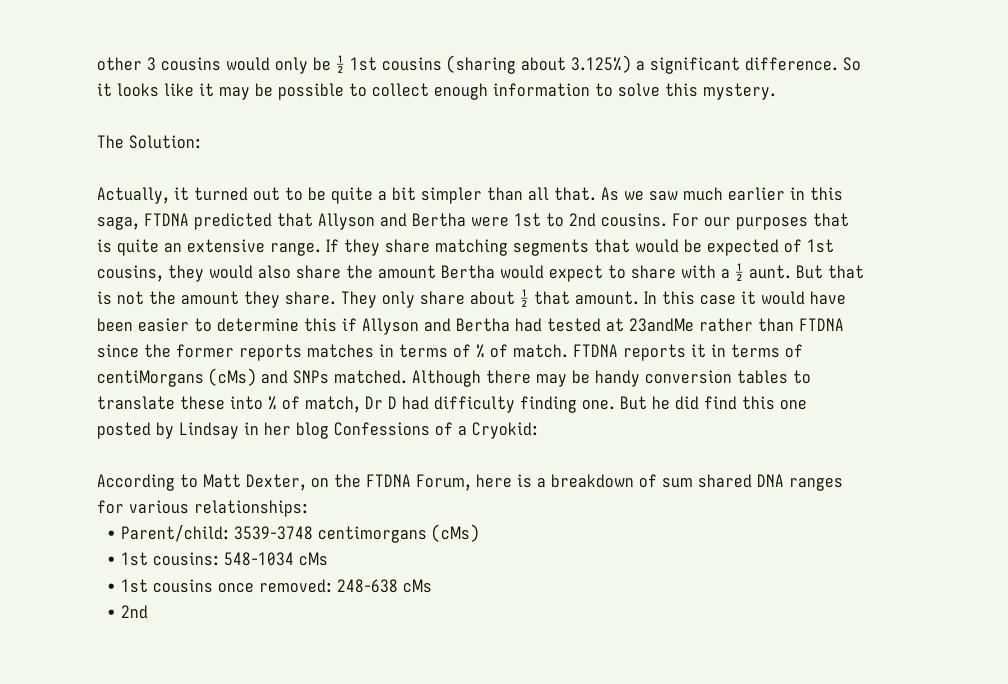other 3 cousins would only be ½ 1st cousins (sharing about 3.125%) a significant difference. So it looks like it may be possible to collect enough information to solve this mystery.

The Solution:

Actually, it turned out to be quite a bit simpler than all that. As we saw much earlier in this saga, FTDNA predicted that Allyson and Bertha were 1st to 2nd cousins. For our purposes that is quite an extensive range. If they share matching segments that would be expected of 1st cousins, they would also share the amount Bertha would expect to share with a ½ aunt. But that is not the amount they share. They only share about ½ that amount. In this case it would have been easier to determine this if Allyson and Bertha had tested at 23andMe rather than FTDNA since the former reports matches in terms of % of match. FTDNA reports it in terms of centiMorgans (cMs) and SNPs matched. Although there may be handy conversion tables to translate these into % of match, Dr D had difficulty finding one. But he did find this one posted by Lindsay in her blog Confessions of a Cryokid:

According to Matt Dexter, on the FTDNA Forum, here is a breakdown of sum shared DNA ranges for various relationships:
  • Parent/child: 3539-3748 centimorgans (cMs)
  • 1st cousins: 548-1034 cMs
  • 1st cousins once removed: 248-638 cMs
  • 2nd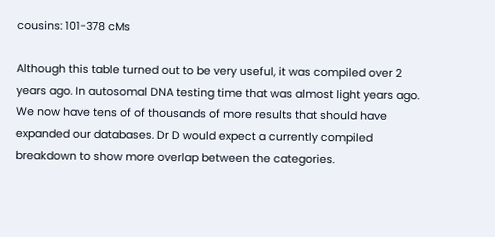cousins: 101-378 cMs

Although this table turned out to be very useful, it was compiled over 2 years ago. In autosomal DNA testing time that was almost light years ago. We now have tens of of thousands of more results that should have expanded our databases. Dr D would expect a currently compiled breakdown to show more overlap between the categories.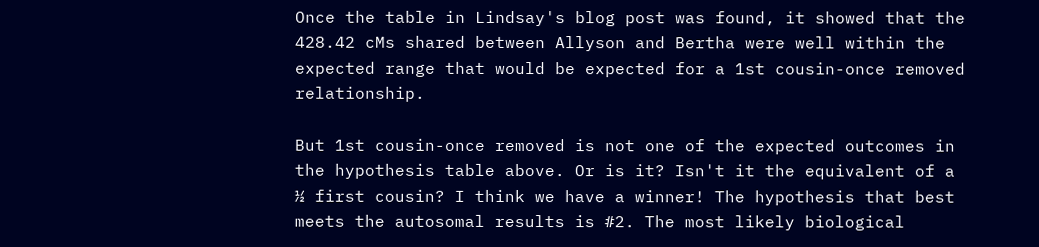Once the table in Lindsay's blog post was found, it showed that the 428.42 cMs shared between Allyson and Bertha were well within the expected range that would be expected for a 1st cousin-once removed relationship.

But 1st cousin-once removed is not one of the expected outcomes in the hypothesis table above. Or is it? Isn't it the equivalent of a ½ first cousin? I think we have a winner! The hypothesis that best meets the autosomal results is #2. The most likely biological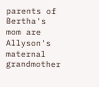parents of Bertha's mom are Allyson's maternal grandmother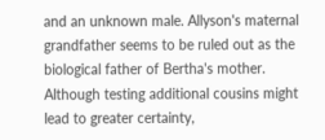and an unknown male. Allyson's maternal grandfather seems to be ruled out as the biological father of Bertha's mother. Although testing additional cousins might lead to greater certainty,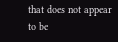that does not appear to be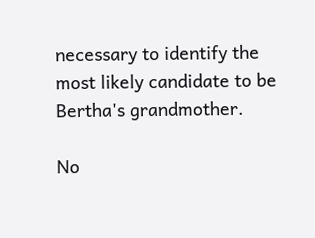necessary to identify the most likely candidate to be Bertha's grandmother.

No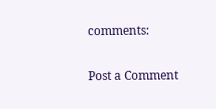comments:

Post a Comment